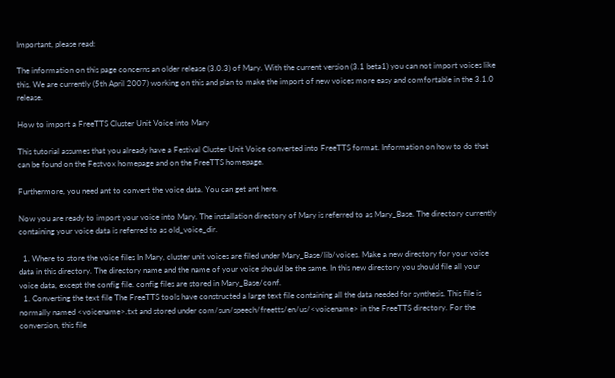Important, please read:

The information on this page concerns an older release (3.0.3) of Mary. With the current version (3.1 beta1) you can not import voices like this. We are currently (5th April 2007) working on this and plan to make the import of new voices more easy and comfortable in the 3.1.0 release.

How to import a FreeTTS Cluster Unit Voice into Mary

This tutorial assumes that you already have a Festival Cluster Unit Voice converted into FreeTTS format. Information on how to do that can be found on the Festvox homepage and on the FreeTTS homepage.

Furthermore, you need ant to convert the voice data. You can get ant here.

Now you are ready to import your voice into Mary. The installation directory of Mary is referred to as Mary_Base. The directory currently containing your voice data is referred to as old_voice_dir.

  1. Where to store the voice files In Mary, cluster unit voices are filed under Mary_Base/lib/voices. Make a new directory for your voice data in this directory. The directory name and the name of your voice should be the same. In this new directory you should file all your voice data, except the config file. config files are stored in Mary_Base/conf.
  1. Converting the text file The FreeTTS tools have constructed a large text file containing all the data needed for synthesis. This file is normally named <voicename>.txt and stored under com/sun/speech/freetts/en/us/<voicename> in the FreeTTS directory. For the conversion, this file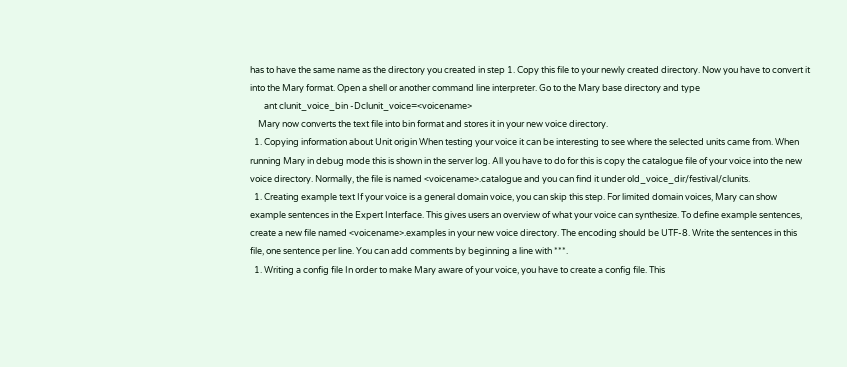has to have the same name as the directory you created in step 1. Copy this file to your newly created directory. Now you have to convert it into the Mary format. Open a shell or another command line interpreter. Go to the Mary base directory and type
       ant clunit_voice_bin -Dclunit_voice=<voicename>
    Mary now converts the text file into bin format and stores it in your new voice directory.
  1. Copying information about Unit origin When testing your voice it can be interesting to see where the selected units came from. When running Mary in debug mode this is shown in the server log. All you have to do for this is copy the catalogue file of your voice into the new voice directory. Normally, the file is named <voicename>.catalogue and you can find it under old_voice_dir/festival/clunits.
  1. Creating example text If your voice is a general domain voice, you can skip this step. For limited domain voices, Mary can show example sentences in the Expert Interface. This gives users an overview of what your voice can synthesize. To define example sentences, create a new file named <voicename>.examples in your new voice directory. The encoding should be UTF-8. Write the sentences in this file, one sentence per line. You can add comments by beginning a line with ***.
  1. Writing a config file In order to make Mary aware of your voice, you have to create a config file. This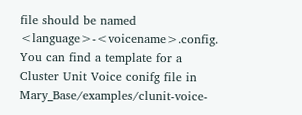file should be named <language>-<voicename>.config. You can find a template for a Cluster Unit Voice conifg file in Mary_Base/examples/clunit-voice-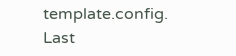template.config.
Last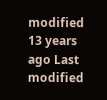modified 13 years ago Last modified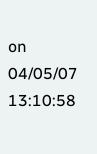on 04/05/07 13:10:58